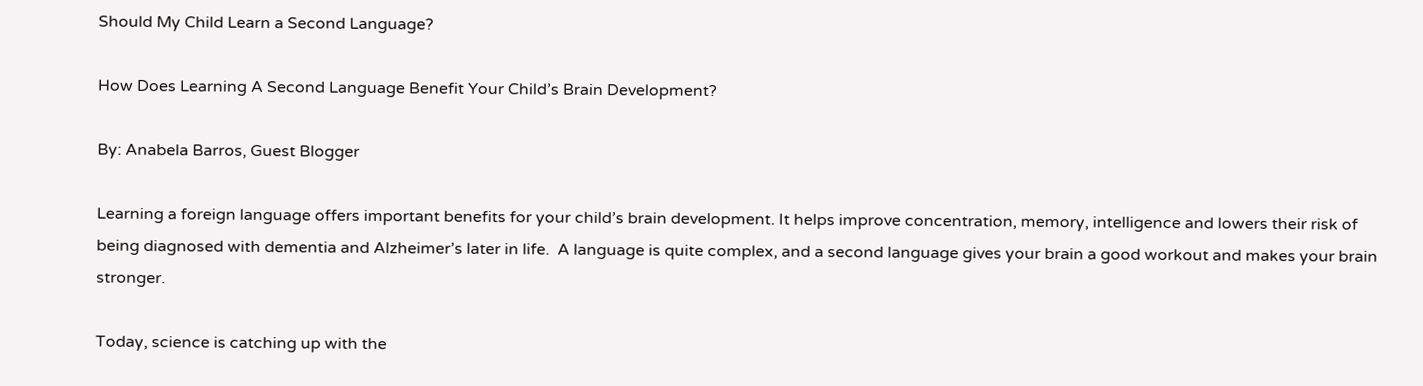Should My Child Learn a Second Language?

How Does Learning A Second Language Benefit Your Child’s Brain Development?

By: Anabela Barros, Guest Blogger

Learning a foreign language offers important benefits for your child’s brain development. It helps improve concentration, memory, intelligence and lowers their risk of being diagnosed with dementia and Alzheimer’s later in life.  A language is quite complex, and a second language gives your brain a good workout and makes your brain stronger.

Today, science is catching up with the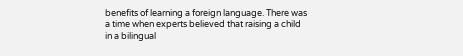benefits of learning a foreign language. There was a time when experts believed that raising a child in a bilingual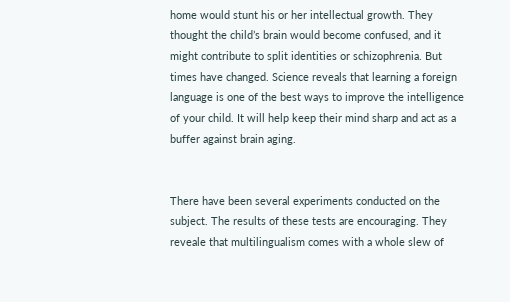home would stunt his or her intellectual growth. They thought the child’s brain would become confused, and it might contribute to split identities or schizophrenia. But times have changed. Science reveals that learning a foreign language is one of the best ways to improve the intelligence of your child. It will help keep their mind sharp and act as a buffer against brain aging.


There have been several experiments conducted on the subject. The results of these tests are encouraging. They reveale that multilingualism comes with a whole slew of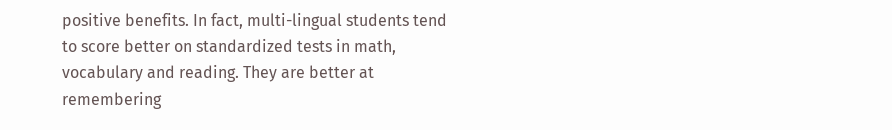positive benefits. In fact, multi-lingual students tend to score better on standardized tests in math, vocabulary and reading. They are better at remembering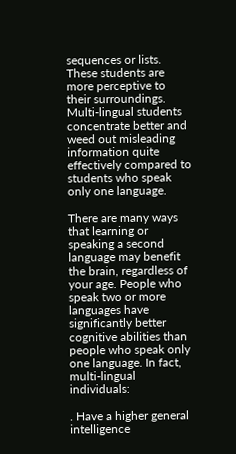sequences or lists. These students are more perceptive to their surroundings. Multi-lingual students concentrate better and weed out misleading information quite effectively compared to students who speak only one language.

There are many ways that learning or speaking a second language may benefit the brain, regardless of your age. People who speak two or more languages have significantly better cognitive abilities than people who speak only one language. In fact, multi-lingual individuals:

. Have a higher general intelligence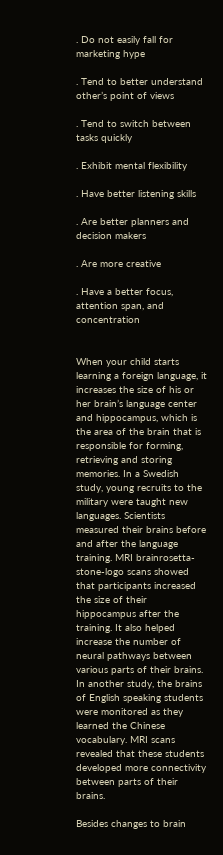. Do not easily fall for marketing hype

. Tend to better understand other’s point of views

. Tend to switch between tasks quickly

. Exhibit mental flexibility

. Have better listening skills

. Are better planners and decision makers

. Are more creative

. Have a better focus, attention span, and concentration


When your child starts learning a foreign language, it increases the size of his or her brain’s language center and hippocampus, which is the area of the brain that is responsible for forming, retrieving and storing memories. In a Swedish study, young recruits to the military were taught new languages. Scientists measured their brains before and after the language training. MRI brainrosetta-stone-logo scans showed that participants increased the size of their hippocampus after the training. It also helped increase the number of neural pathways between various parts of their brains. In another study, the brains of English speaking students were monitored as they learned the Chinese vocabulary. MRI scans revealed that these students developed more connectivity between parts of their brains.

Besides changes to brain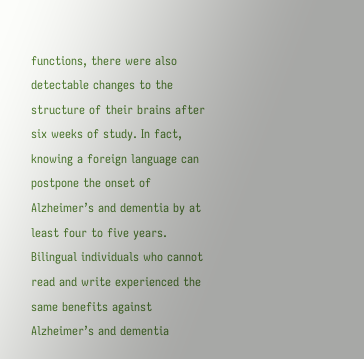functions, there were also detectable changes to the structure of their brains after six weeks of study. In fact, knowing a foreign language can postpone the onset of Alzheimer’s and dementia by at least four to five years. Bilingual individuals who cannot read and write experienced the same benefits against Alzheimer’s and dementia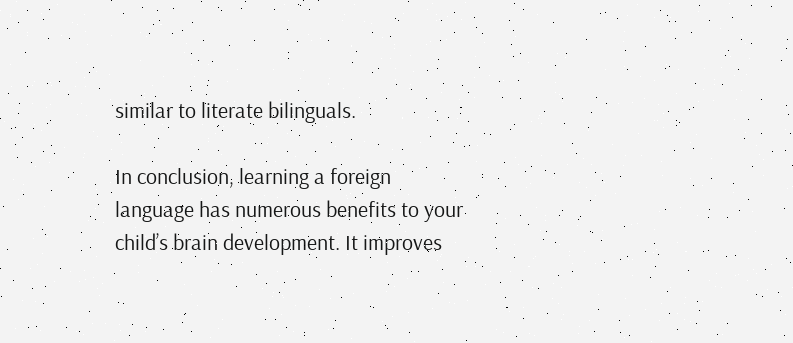similar to literate bilinguals.

In conclusion, learning a foreign language has numerous benefits to your child’s brain development. It improves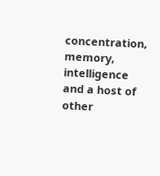concentration, memory, intelligence and a host of other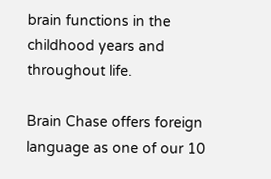brain functions in the childhood years and throughout life.

Brain Chase offers foreign language as one of our 10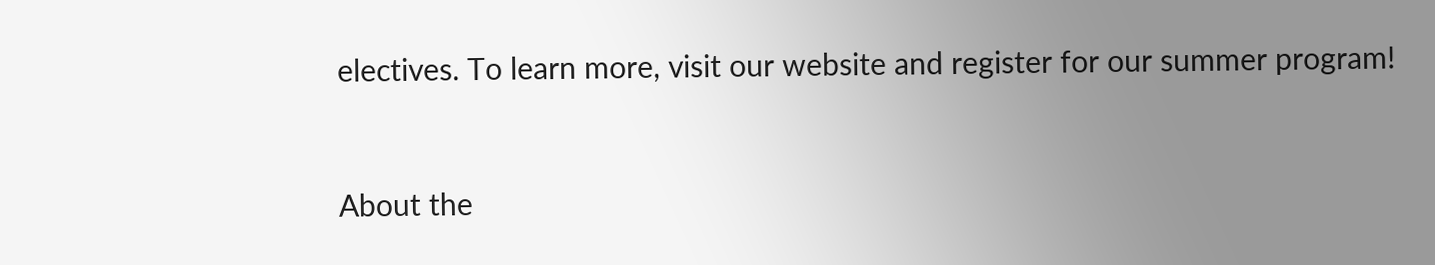electives. To learn more, visit our website and register for our summer program!


About the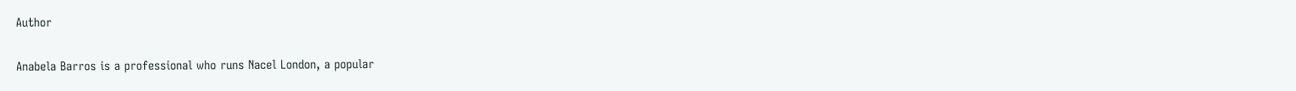Author

Anabela Barros is a professional who runs Nacel London, a popular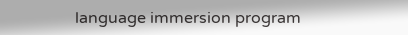language immersion program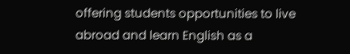offering students opportunities to live abroad and learn English as a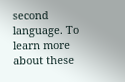second language. To learn more about these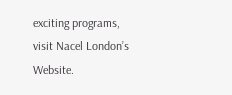exciting programs, visit Nacel London’s Website.